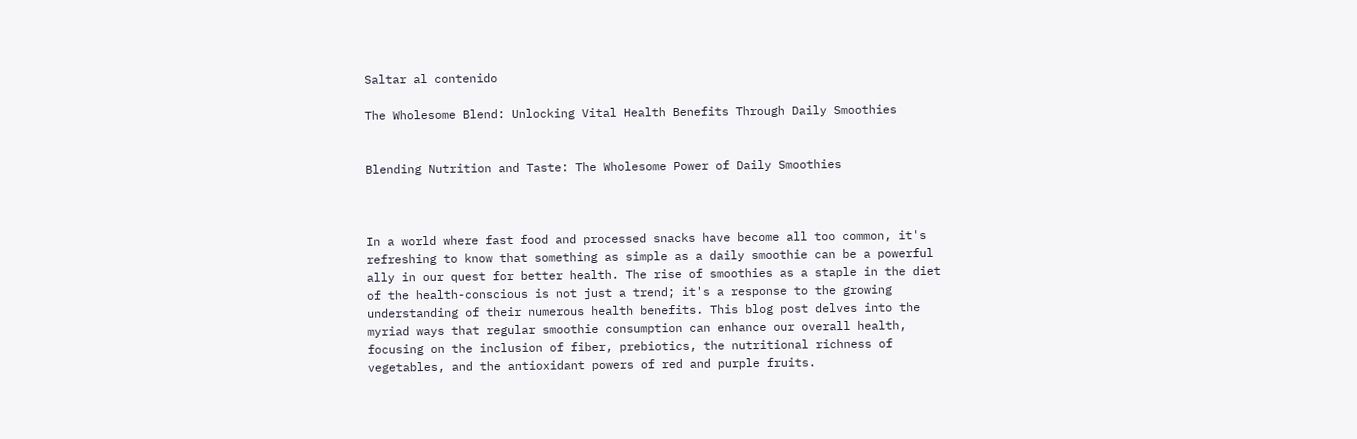Saltar al contenido

The Wholesome Blend: Unlocking Vital Health Benefits Through Daily Smoothies


Blending Nutrition and Taste: The Wholesome Power of Daily Smoothies



In a world where fast food and processed snacks have become all too common, it's refreshing to know that something as simple as a daily smoothie can be a powerful ally in our quest for better health. The rise of smoothies as a staple in the diet of the health-conscious is not just a trend; it's a response to the growing understanding of their numerous health benefits. This blog post delves into the myriad ways that regular smoothie consumption can enhance our overall health, focusing on the inclusion of fiber, prebiotics, the nutritional richness of vegetables, and the antioxidant powers of red and purple fruits.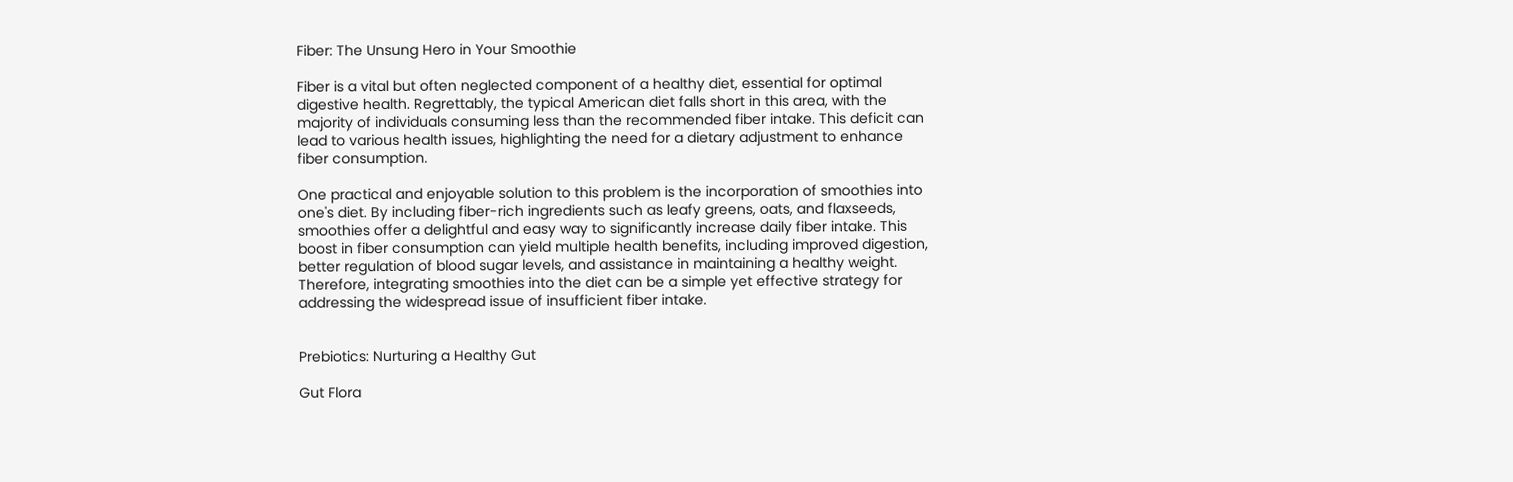Fiber: The Unsung Hero in Your Smoothie

Fiber is a vital but often neglected component of a healthy diet, essential for optimal digestive health. Regrettably, the typical American diet falls short in this area, with the majority of individuals consuming less than the recommended fiber intake. This deficit can lead to various health issues, highlighting the need for a dietary adjustment to enhance fiber consumption.

One practical and enjoyable solution to this problem is the incorporation of smoothies into one's diet. By including fiber-rich ingredients such as leafy greens, oats, and flaxseeds, smoothies offer a delightful and easy way to significantly increase daily fiber intake. This boost in fiber consumption can yield multiple health benefits, including improved digestion, better regulation of blood sugar levels, and assistance in maintaining a healthy weight. Therefore, integrating smoothies into the diet can be a simple yet effective strategy for addressing the widespread issue of insufficient fiber intake.


Prebiotics: Nurturing a Healthy Gut

Gut Flora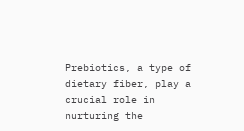Prebiotics, a type of dietary fiber, play a crucial role in nurturing the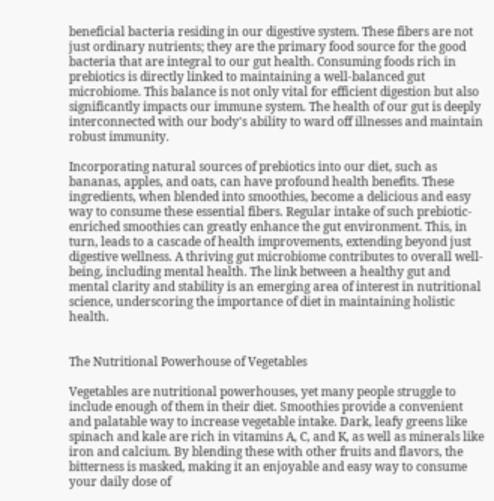beneficial bacteria residing in our digestive system. These fibers are not just ordinary nutrients; they are the primary food source for the good bacteria that are integral to our gut health. Consuming foods rich in prebiotics is directly linked to maintaining a well-balanced gut microbiome. This balance is not only vital for efficient digestion but also significantly impacts our immune system. The health of our gut is deeply interconnected with our body's ability to ward off illnesses and maintain robust immunity.

Incorporating natural sources of prebiotics into our diet, such as bananas, apples, and oats, can have profound health benefits. These ingredients, when blended into smoothies, become a delicious and easy way to consume these essential fibers. Regular intake of such prebiotic-enriched smoothies can greatly enhance the gut environment. This, in turn, leads to a cascade of health improvements, extending beyond just digestive wellness. A thriving gut microbiome contributes to overall well-being, including mental health. The link between a healthy gut and mental clarity and stability is an emerging area of interest in nutritional science, underscoring the importance of diet in maintaining holistic health.


The Nutritional Powerhouse of Vegetables

Vegetables are nutritional powerhouses, yet many people struggle to include enough of them in their diet. Smoothies provide a convenient and palatable way to increase vegetable intake. Dark, leafy greens like spinach and kale are rich in vitamins A, C, and K, as well as minerals like iron and calcium. By blending these with other fruits and flavors, the bitterness is masked, making it an enjoyable and easy way to consume your daily dose of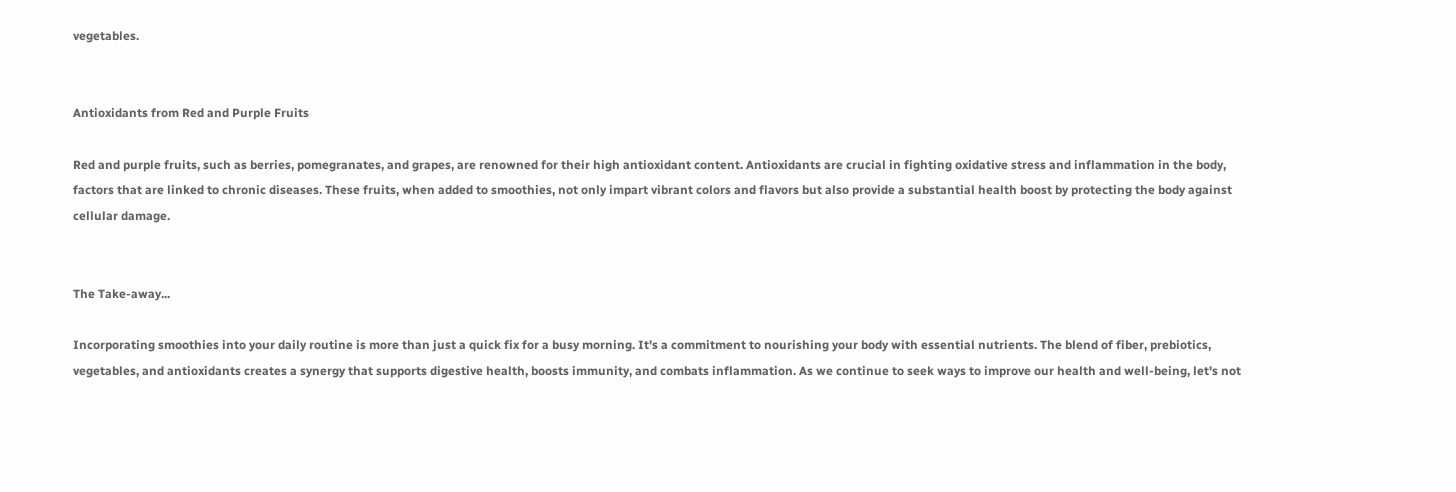vegetables.


Antioxidants from Red and Purple Fruits

Red and purple fruits, such as berries, pomegranates, and grapes, are renowned for their high antioxidant content. Antioxidants are crucial in fighting oxidative stress and inflammation in the body, factors that are linked to chronic diseases. These fruits, when added to smoothies, not only impart vibrant colors and flavors but also provide a substantial health boost by protecting the body against cellular damage.


The Take-away...

Incorporating smoothies into your daily routine is more than just a quick fix for a busy morning. It's a commitment to nourishing your body with essential nutrients. The blend of fiber, prebiotics, vegetables, and antioxidants creates a synergy that supports digestive health, boosts immunity, and combats inflammation. As we continue to seek ways to improve our health and well-being, let's not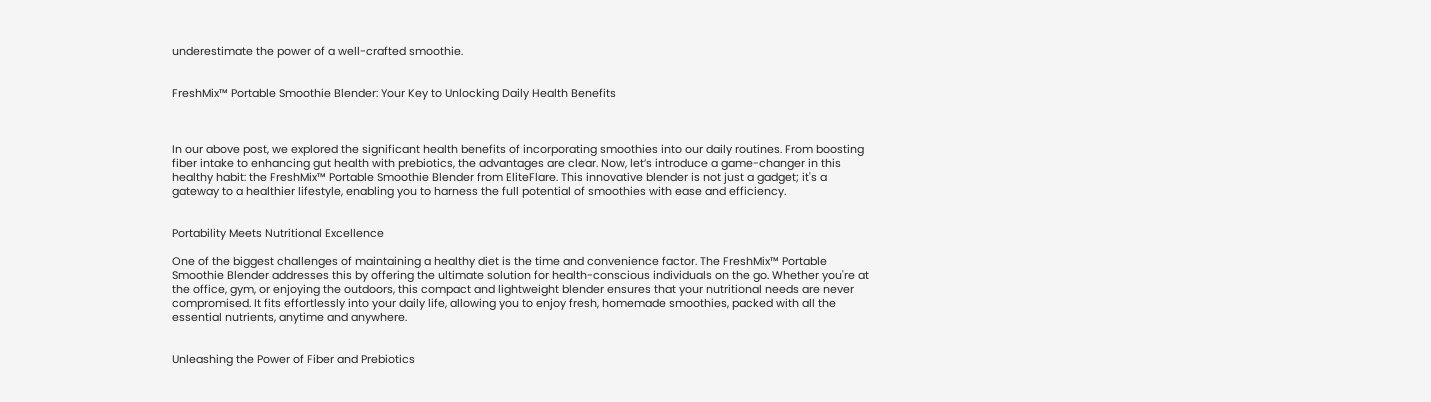underestimate the power of a well-crafted smoothie.


FreshMix™ Portable Smoothie Blender: Your Key to Unlocking Daily Health Benefits



In our above post, we explored the significant health benefits of incorporating smoothies into our daily routines. From boosting fiber intake to enhancing gut health with prebiotics, the advantages are clear. Now, let’s introduce a game-changer in this healthy habit: the FreshMix™ Portable Smoothie Blender from EliteFlare. This innovative blender is not just a gadget; it's a gateway to a healthier lifestyle, enabling you to harness the full potential of smoothies with ease and efficiency.


Portability Meets Nutritional Excellence

One of the biggest challenges of maintaining a healthy diet is the time and convenience factor. The FreshMix™ Portable Smoothie Blender addresses this by offering the ultimate solution for health-conscious individuals on the go. Whether you're at the office, gym, or enjoying the outdoors, this compact and lightweight blender ensures that your nutritional needs are never compromised. It fits effortlessly into your daily life, allowing you to enjoy fresh, homemade smoothies, packed with all the essential nutrients, anytime and anywhere.


Unleashing the Power of Fiber and Prebiotics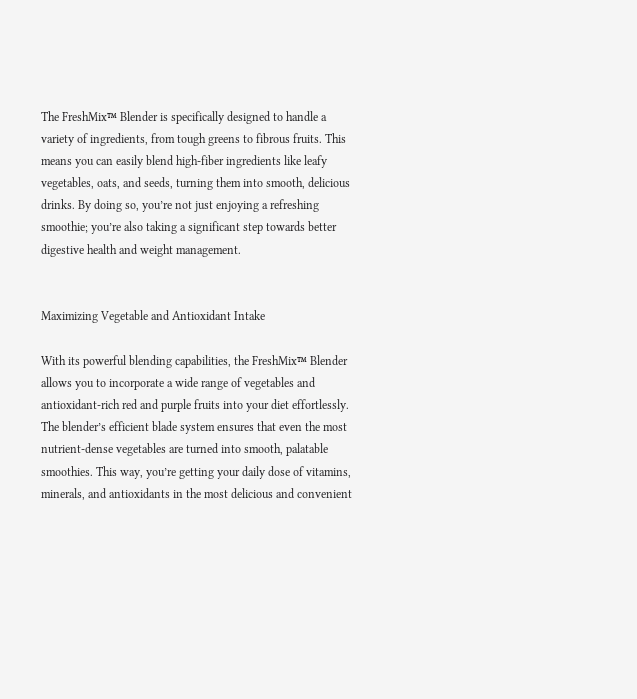The FreshMix™ Blender is specifically designed to handle a variety of ingredients, from tough greens to fibrous fruits. This means you can easily blend high-fiber ingredients like leafy vegetables, oats, and seeds, turning them into smooth, delicious drinks. By doing so, you’re not just enjoying a refreshing smoothie; you’re also taking a significant step towards better digestive health and weight management.


Maximizing Vegetable and Antioxidant Intake

With its powerful blending capabilities, the FreshMix™ Blender allows you to incorporate a wide range of vegetables and antioxidant-rich red and purple fruits into your diet effortlessly. The blender’s efficient blade system ensures that even the most nutrient-dense vegetables are turned into smooth, palatable smoothies. This way, you’re getting your daily dose of vitamins, minerals, and antioxidants in the most delicious and convenient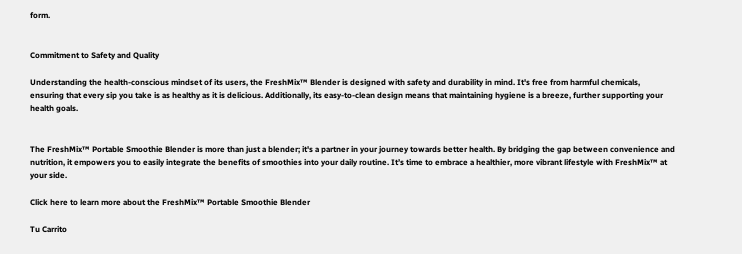form.


Commitment to Safety and Quality

Understanding the health-conscious mindset of its users, the FreshMix™ Blender is designed with safety and durability in mind. It's free from harmful chemicals, ensuring that every sip you take is as healthy as it is delicious. Additionally, its easy-to-clean design means that maintaining hygiene is a breeze, further supporting your health goals.


The FreshMix™ Portable Smoothie Blender is more than just a blender; it's a partner in your journey towards better health. By bridging the gap between convenience and nutrition, it empowers you to easily integrate the benefits of smoothies into your daily routine. It’s time to embrace a healthier, more vibrant lifestyle with FreshMix™ at your side.

Click here to learn more about the FreshMix™ Portable Smoothie Blender

Tu Carrito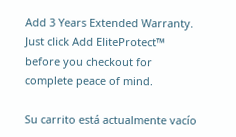Add 3 Years Extended Warranty.
Just click Add EliteProtect™ before you checkout for complete peace of mind.

Su carrito está actualmente vacío